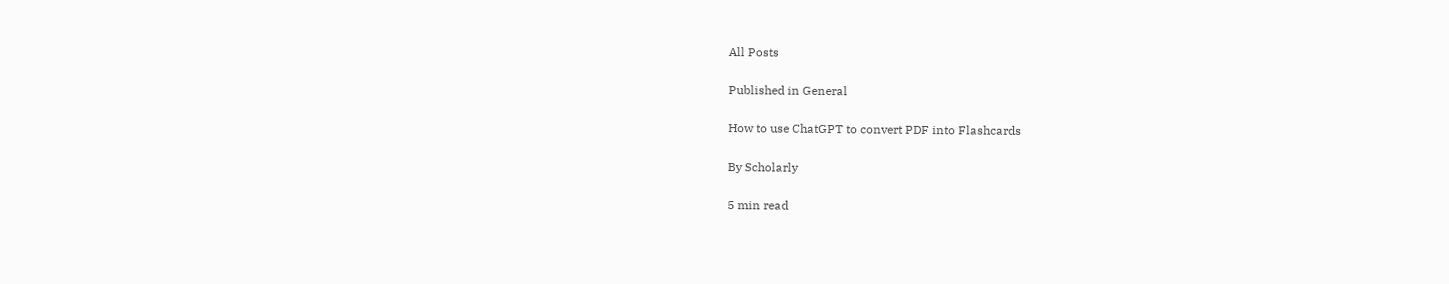All Posts

Published in General

How to use ChatGPT to convert PDF into Flashcards

By Scholarly

5 min read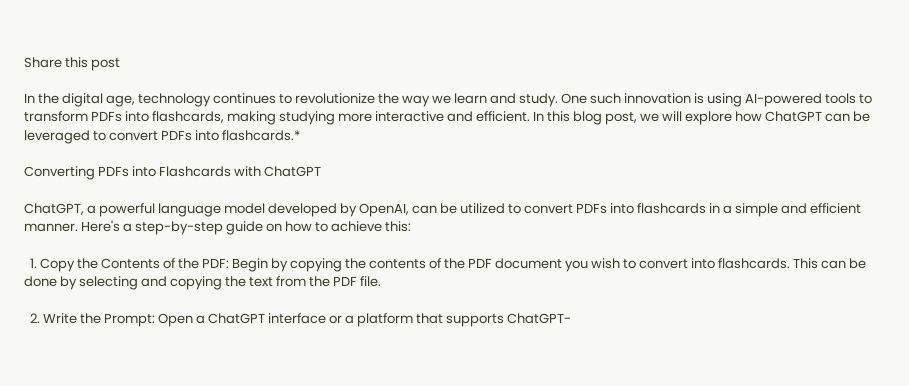Share this post

In the digital age, technology continues to revolutionize the way we learn and study. One such innovation is using AI-powered tools to transform PDFs into flashcards, making studying more interactive and efficient. In this blog post, we will explore how ChatGPT can be leveraged to convert PDFs into flashcards.*

Converting PDFs into Flashcards with ChatGPT

ChatGPT, a powerful language model developed by OpenAI, can be utilized to convert PDFs into flashcards in a simple and efficient manner. Here's a step-by-step guide on how to achieve this:

  1. Copy the Contents of the PDF: Begin by copying the contents of the PDF document you wish to convert into flashcards. This can be done by selecting and copying the text from the PDF file.

  2. Write the Prompt: Open a ChatGPT interface or a platform that supports ChatGPT-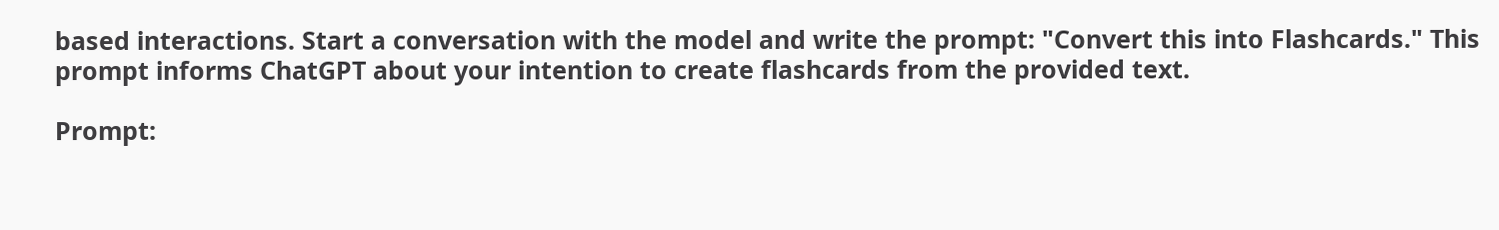based interactions. Start a conversation with the model and write the prompt: "Convert this into Flashcards." This prompt informs ChatGPT about your intention to create flashcards from the provided text.

Prompt: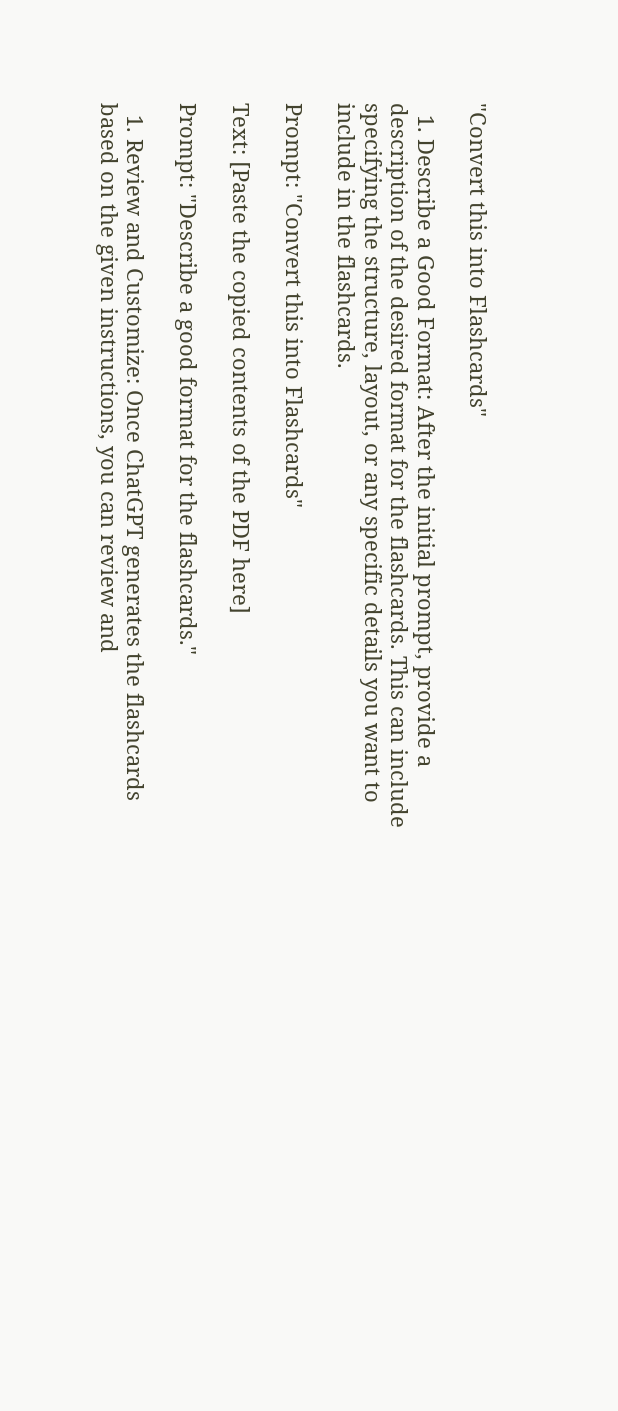"Convert this into Flashcards"

  1. Describe a Good Format: After the initial prompt, provide a description of the desired format for the flashcards. This can include specifying the structure, layout, or any specific details you want to include in the flashcards.

Prompt: "Convert this into Flashcards"

Text: [Paste the copied contents of the PDF here]

Prompt: "Describe a good format for the flashcards."

  1. Review and Customize: Once ChatGPT generates the flashcards based on the given instructions, you can review and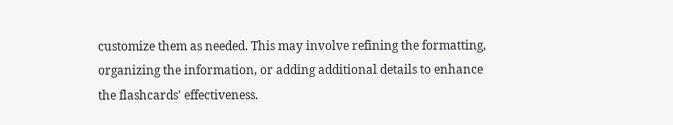customize them as needed. This may involve refining the formatting, organizing the information, or adding additional details to enhance the flashcards' effectiveness.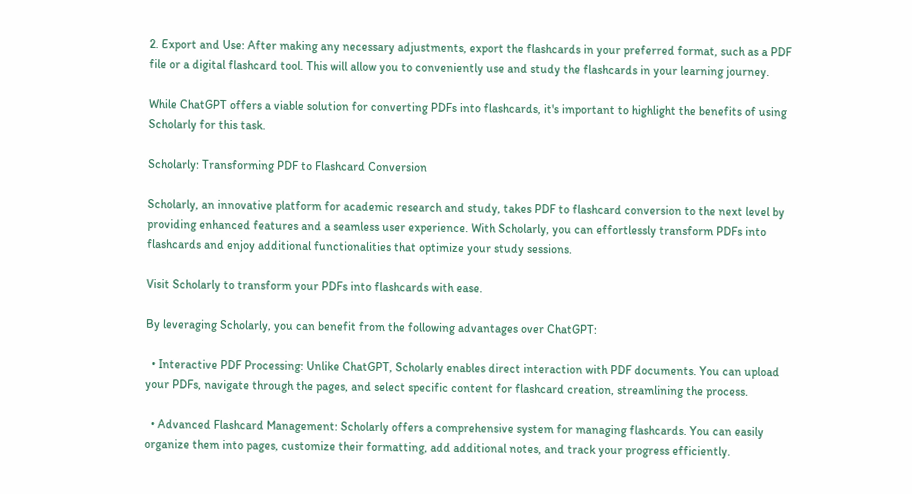2. Export and Use: After making any necessary adjustments, export the flashcards in your preferred format, such as a PDF file or a digital flashcard tool. This will allow you to conveniently use and study the flashcards in your learning journey.

While ChatGPT offers a viable solution for converting PDFs into flashcards, it's important to highlight the benefits of using Scholarly for this task.

Scholarly: Transforming PDF to Flashcard Conversion

Scholarly, an innovative platform for academic research and study, takes PDF to flashcard conversion to the next level by providing enhanced features and a seamless user experience. With Scholarly, you can effortlessly transform PDFs into flashcards and enjoy additional functionalities that optimize your study sessions.

Visit Scholarly to transform your PDFs into flashcards with ease.

By leveraging Scholarly, you can benefit from the following advantages over ChatGPT:

  • Interactive PDF Processing: Unlike ChatGPT, Scholarly enables direct interaction with PDF documents. You can upload your PDFs, navigate through the pages, and select specific content for flashcard creation, streamlining the process.

  • Advanced Flashcard Management: Scholarly offers a comprehensive system for managing flashcards. You can easily organize them into pages, customize their formatting, add additional notes, and track your progress efficiently.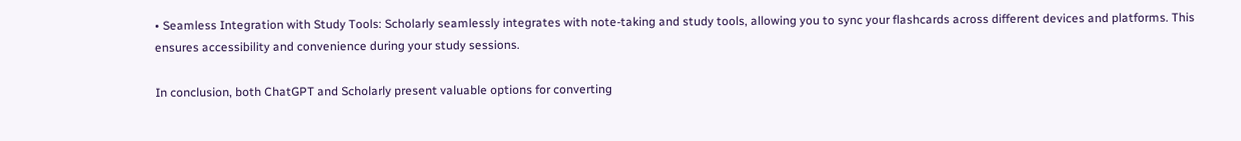• Seamless Integration with Study Tools: Scholarly seamlessly integrates with note-taking and study tools, allowing you to sync your flashcards across different devices and platforms. This ensures accessibility and convenience during your study sessions.

In conclusion, both ChatGPT and Scholarly present valuable options for converting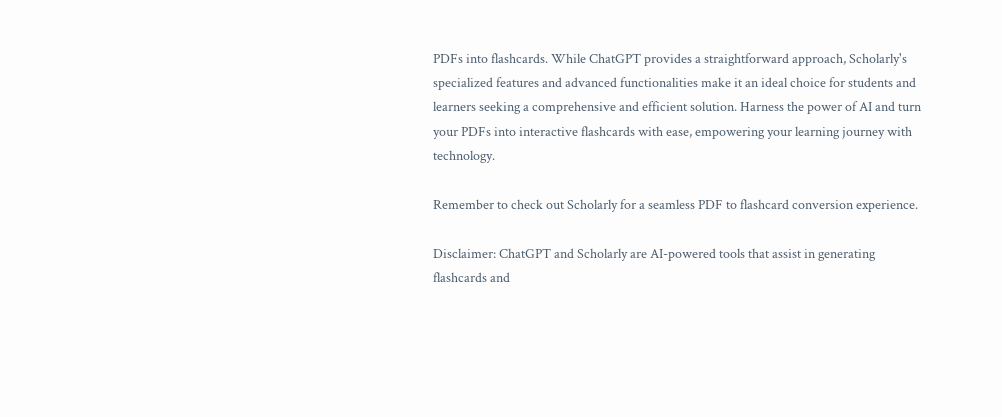PDFs into flashcards. While ChatGPT provides a straightforward approach, Scholarly's specialized features and advanced functionalities make it an ideal choice for students and learners seeking a comprehensive and efficient solution. Harness the power of AI and turn your PDFs into interactive flashcards with ease, empowering your learning journey with technology.

Remember to check out Scholarly for a seamless PDF to flashcard conversion experience.

Disclaimer: ChatGPT and Scholarly are AI-powered tools that assist in generating flashcards and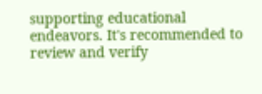supporting educational endeavors. It's recommended to review and verify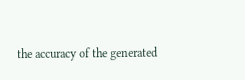the accuracy of the generated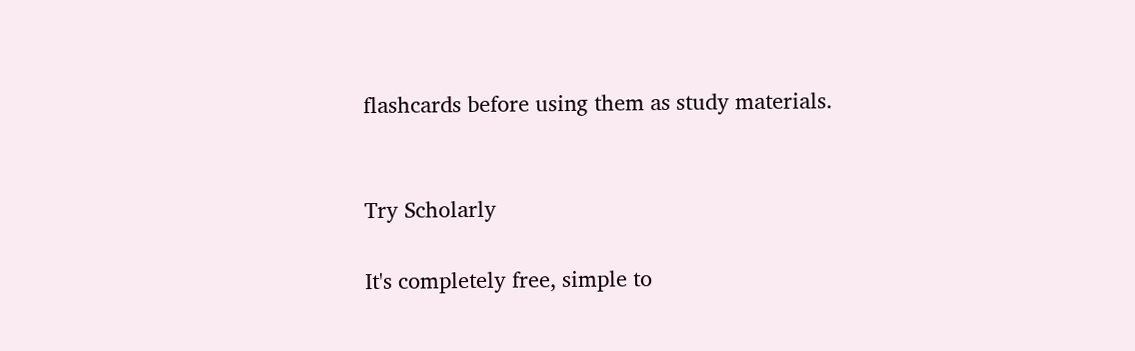flashcards before using them as study materials.


Try Scholarly

It's completely free, simple to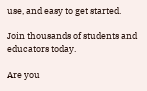use, and easy to get started.

Join thousands of students and educators today.

Are you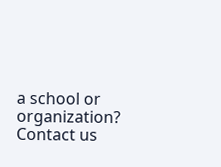a school or organization? Contact us